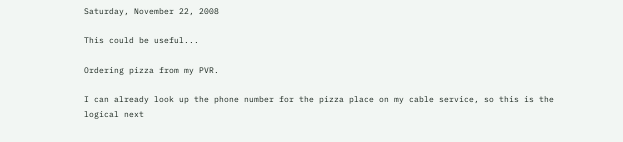Saturday, November 22, 2008

This could be useful...

Ordering pizza from my PVR.

I can already look up the phone number for the pizza place on my cable service, so this is the logical next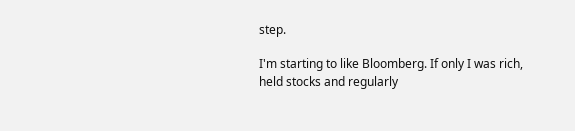step.

I'm starting to like Bloomberg. If only I was rich, held stocks and regularly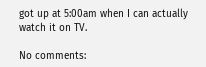got up at 5:00am when I can actually watch it on TV.

No comments: